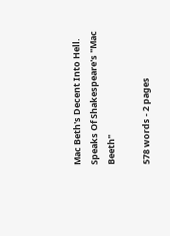Mac Beth's Decent Into Hell. Speaks Of Shakespeare's "Mac Beeth"

578 words - 2 pages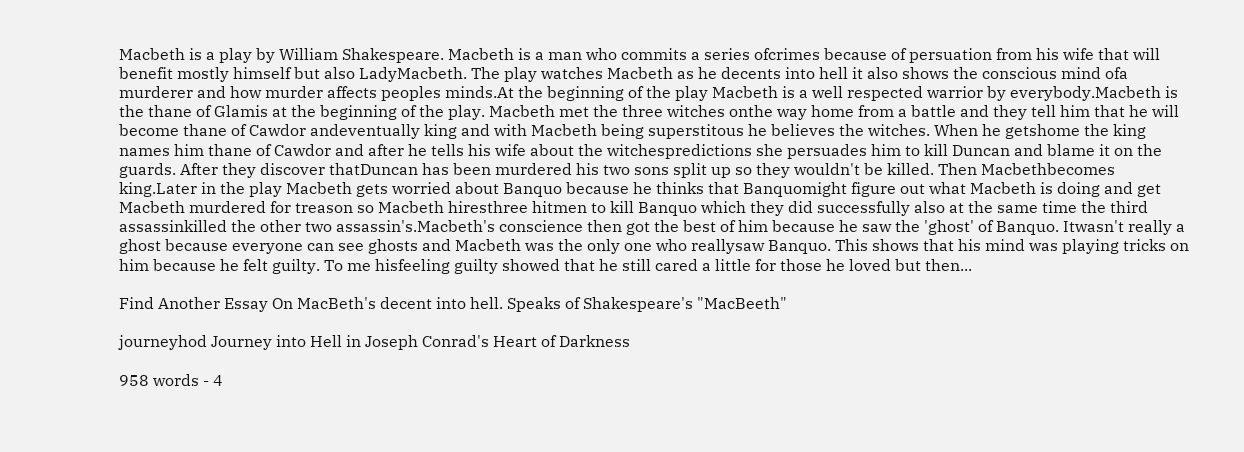Macbeth is a play by William Shakespeare. Macbeth is a man who commits a series ofcrimes because of persuation from his wife that will benefit mostly himself but also LadyMacbeth. The play watches Macbeth as he decents into hell it also shows the conscious mind ofa murderer and how murder affects peoples minds.At the beginning of the play Macbeth is a well respected warrior by everybody.Macbeth is the thane of Glamis at the beginning of the play. Macbeth met the three witches onthe way home from a battle and they tell him that he will become thane of Cawdor andeventually king and with Macbeth being superstitous he believes the witches. When he getshome the king names him thane of Cawdor and after he tells his wife about the witchespredictions she persuades him to kill Duncan and blame it on the guards. After they discover thatDuncan has been murdered his two sons split up so they wouldn't be killed. Then Macbethbecomes king.Later in the play Macbeth gets worried about Banquo because he thinks that Banquomight figure out what Macbeth is doing and get Macbeth murdered for treason so Macbeth hiresthree hitmen to kill Banquo which they did successfully also at the same time the third assassinkilled the other two assassin's.Macbeth's conscience then got the best of him because he saw the 'ghost' of Banquo. Itwasn't really a ghost because everyone can see ghosts and Macbeth was the only one who reallysaw Banquo. This shows that his mind was playing tricks on him because he felt guilty. To me hisfeeling guilty showed that he still cared a little for those he loved but then...

Find Another Essay On MacBeth's decent into hell. Speaks of Shakespeare's "MacBeeth"

journeyhod Journey into Hell in Joseph Conrad's Heart of Darkness

958 words - 4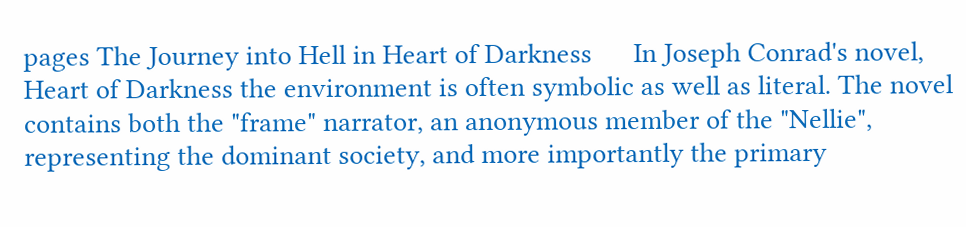pages The Journey into Hell in Heart of Darkness      In Joseph Conrad's novel, Heart of Darkness the environment is often symbolic as well as literal. The novel contains both the "frame" narrator, an anonymous member of the "Nellie", representing the dominant society, and more importantly the primary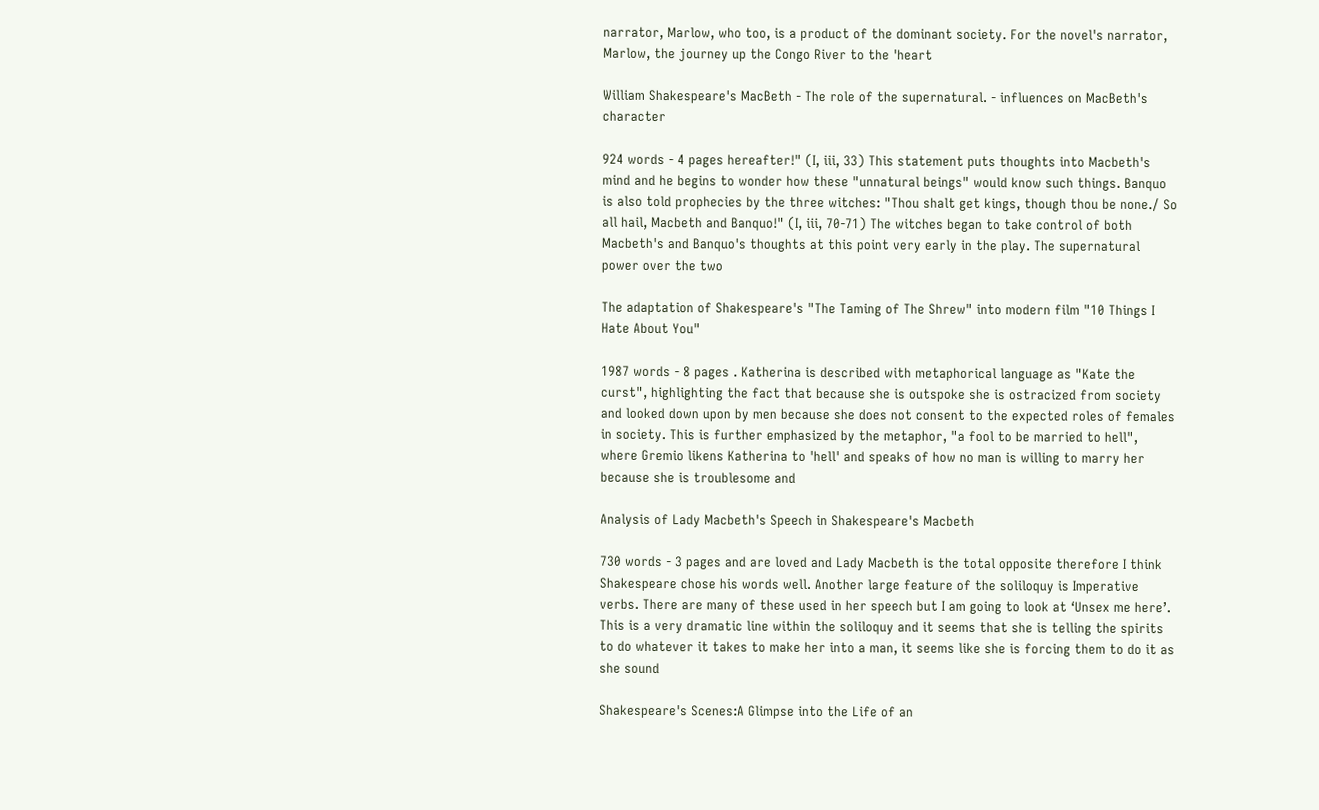narrator, Marlow, who too, is a product of the dominant society. For the novel's narrator, Marlow, the journey up the Congo River to the 'heart

William Shakespeare's MacBeth - The role of the supernatural. - influences on MacBeth's character

924 words - 4 pages hereafter!" (I, iii, 33) This statement puts thoughts into Macbeth's mind and he begins to wonder how these "unnatural beings" would know such things. Banquo is also told prophecies by the three witches: "Thou shalt get kings, though thou be none./ So all hail, Macbeth and Banquo!" (I, iii, 70-71) The witches began to take control of both Macbeth's and Banquo's thoughts at this point very early in the play. The supernatural power over the two

The adaptation of Shakespeare's "The Taming of The Shrew" into modern film "10 Things I Hate About You"

1987 words - 8 pages . Katherina is described with metaphorical language as "Kate the curst", highlighting the fact that because she is outspoke she is ostracized from society and looked down upon by men because she does not consent to the expected roles of females in society. This is further emphasized by the metaphor, "a fool to be married to hell", where Gremio likens Katherina to 'hell' and speaks of how no man is willing to marry her because she is troublesome and

Analysis of Lady Macbeth's Speech in Shakespeare's Macbeth

730 words - 3 pages and are loved and Lady Macbeth is the total opposite therefore I think Shakespeare chose his words well. Another large feature of the soliloquy is Imperative verbs. There are many of these used in her speech but I am going to look at ‘Unsex me here’. This is a very dramatic line within the soliloquy and it seems that she is telling the spirits to do whatever it takes to make her into a man, it seems like she is forcing them to do it as she sound

Shakespeare's Scenes:A Glimpse into the Life of an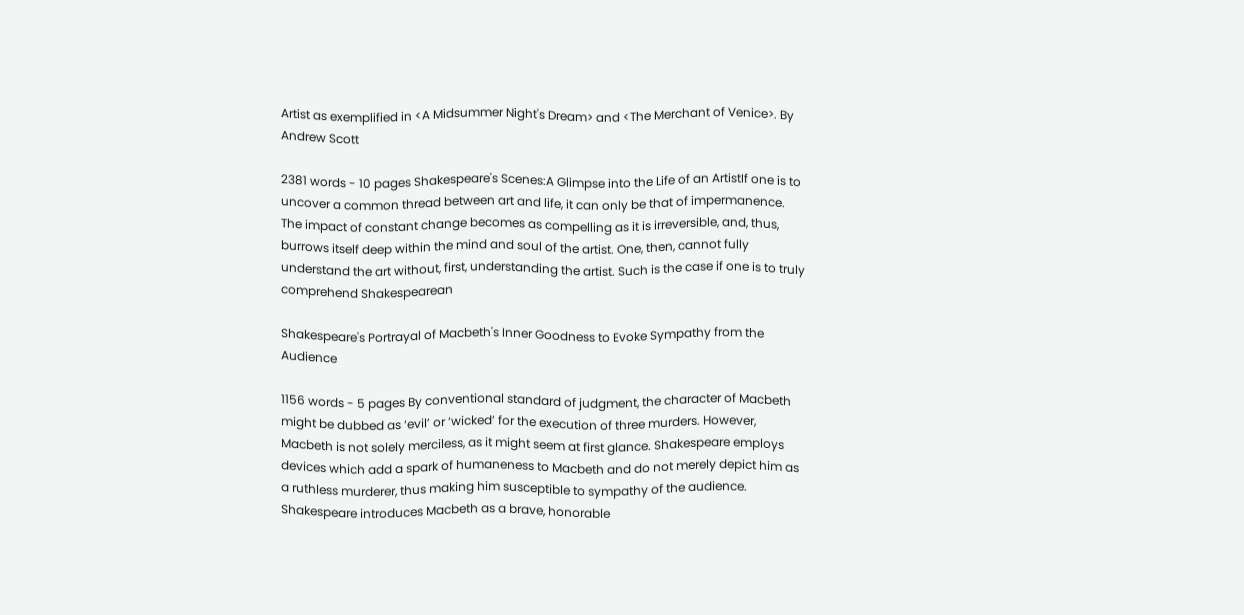Artist as exemplified in <A Midsummer Night's Dream> and <The Merchant of Venice>. By Andrew Scott

2381 words - 10 pages Shakespeare's Scenes:A Glimpse into the Life of an ArtistIf one is to uncover a common thread between art and life, it can only be that of impermanence. The impact of constant change becomes as compelling as it is irreversible, and, thus, burrows itself deep within the mind and soul of the artist. One, then, cannot fully understand the art without, first, understanding the artist. Such is the case if one is to truly comprehend Shakespearean

Shakespeare's Portrayal of Macbeth's Inner Goodness to Evoke Sympathy from the Audience

1156 words - 5 pages By conventional standard of judgment, the character of Macbeth might be dubbed as ‘evil’ or ‘wicked’ for the execution of three murders. However, Macbeth is not solely merciless, as it might seem at first glance. Shakespeare employs devices which add a spark of humaneness to Macbeth and do not merely depict him as a ruthless murderer, thus making him susceptible to sympathy of the audience. Shakespeare introduces Macbeth as a brave, honorable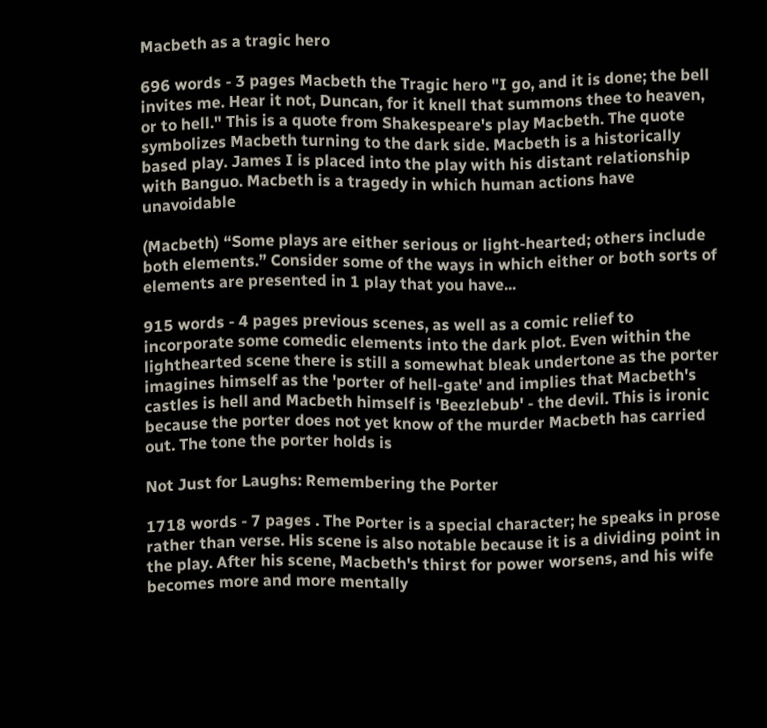Macbeth as a tragic hero

696 words - 3 pages Macbeth the Tragic hero "I go, and it is done; the bell invites me. Hear it not, Duncan, for it knell that summons thee to heaven, or to hell." This is a quote from Shakespeare's play Macbeth. The quote symbolizes Macbeth turning to the dark side. Macbeth is a historically based play. James I is placed into the play with his distant relationship with Banguo. Macbeth is a tragedy in which human actions have unavoidable

(Macbeth) “Some plays are either serious or light-hearted; others include both elements.” Consider some of the ways in which either or both sorts of elements are presented in 1 play that you have...

915 words - 4 pages previous scenes, as well as a comic relief to incorporate some comedic elements into the dark plot. Even within the lighthearted scene there is still a somewhat bleak undertone as the porter imagines himself as the 'porter of hell-gate' and implies that Macbeth's castles is hell and Macbeth himself is 'Beezlebub' - the devil. This is ironic because the porter does not yet know of the murder Macbeth has carried out. The tone the porter holds is

Not Just for Laughs: Remembering the Porter

1718 words - 7 pages . The Porter is a special character; he speaks in prose rather than verse. His scene is also notable because it is a dividing point in the play. After his scene, Macbeth's thirst for power worsens, and his wife becomes more and more mentally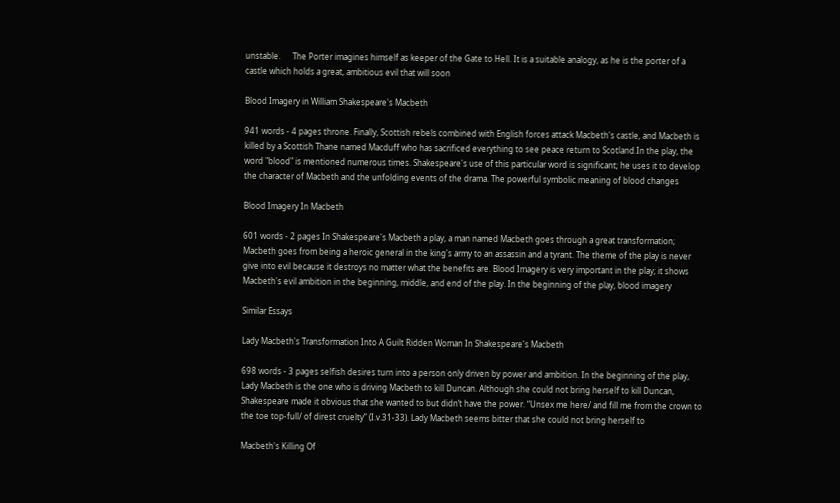unstable.      The Porter imagines himself as keeper of the Gate to Hell. It is a suitable analogy, as he is the porter of a castle which holds a great, ambitious evil that will soon

Blood Imagery in William Shakespeare's Macbeth

941 words - 4 pages throne. Finally, Scottish rebels combined with English forces attack Macbeth's castle, and Macbeth is killed by a Scottish Thane named Macduff who has sacrificed everything to see peace return to Scotland.In the play, the word "blood" is mentioned numerous times. Shakespeare's use of this particular word is significant; he uses it to develop the character of Macbeth and the unfolding events of the drama. The powerful symbolic meaning of blood changes

Blood Imagery In Macbeth

601 words - 2 pages In Shakespeare's Macbeth a play, a man named Macbeth goes through a great transformation; Macbeth goes from being a heroic general in the king's army to an assassin and a tyrant. The theme of the play is never give into evil because it destroys no matter what the benefits are. Blood Imagery is very important in the play; it shows Macbeth's evil ambition in the beginning, middle, and end of the play. In the beginning of the play, blood imagery

Similar Essays

Lady Macbeth's Transformation Into A Guilt Ridden Woman In Shakespeare's Macbeth

698 words - 3 pages selfish desires turn into a person only driven by power and ambition. In the beginning of the play, Lady Macbeth is the one who is driving Macbeth to kill Duncan. Although she could not bring herself to kill Duncan, Shakespeare made it obvious that she wanted to but didn’t have the power. “Unsex me here/ and fill me from the crown to the toe top-full/ of direst cruelty” (I.v.31-33). Lady Macbeth seems bitter that she could not bring herself to

Macbeth's Killing Of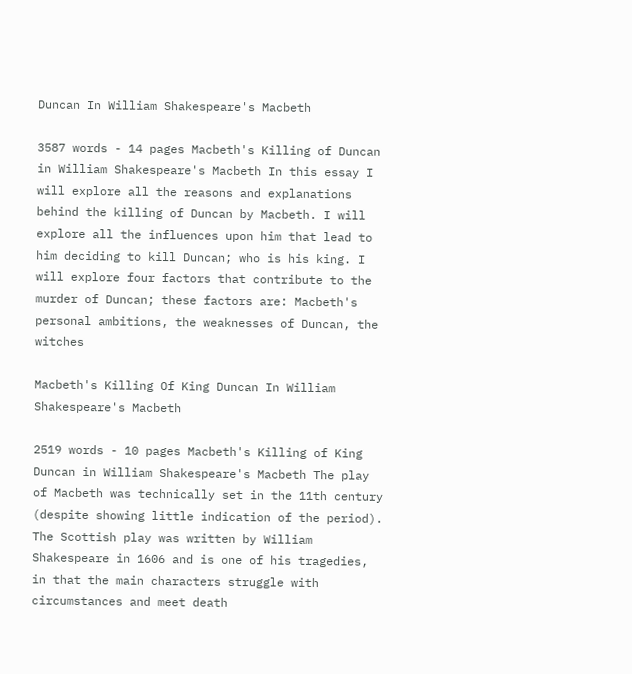Duncan In William Shakespeare's Macbeth

3587 words - 14 pages Macbeth's Killing of Duncan in William Shakespeare's Macbeth In this essay I will explore all the reasons and explanations behind the killing of Duncan by Macbeth. I will explore all the influences upon him that lead to him deciding to kill Duncan; who is his king. I will explore four factors that contribute to the murder of Duncan; these factors are: Macbeth's personal ambitions, the weaknesses of Duncan, the witches

Macbeth's Killing Of King Duncan In William Shakespeare's Macbeth

2519 words - 10 pages Macbeth's Killing of King Duncan in William Shakespeare's Macbeth The play of Macbeth was technically set in the 11th century (despite showing little indication of the period). The Scottish play was written by William Shakespeare in 1606 and is one of his tragedies, in that the main characters struggle with circumstances and meet death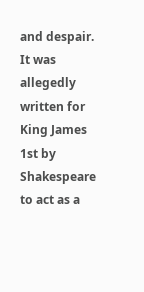and despair. It was allegedly written for King James 1st by Shakespeare to act as a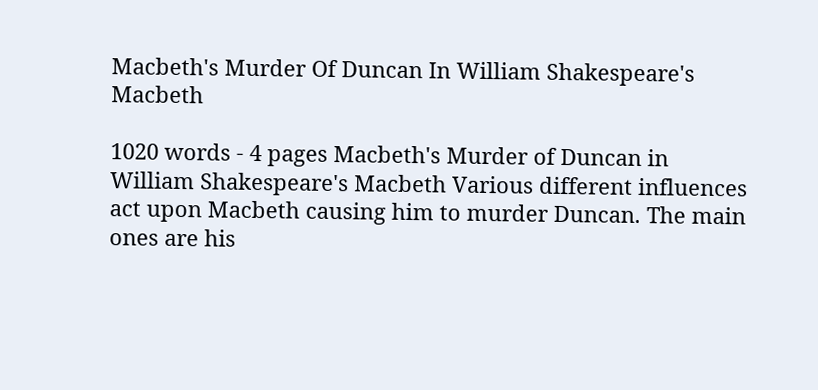Macbeth's Murder Of Duncan In William Shakespeare's Macbeth

1020 words - 4 pages Macbeth's Murder of Duncan in William Shakespeare's Macbeth Various different influences act upon Macbeth causing him to murder Duncan. The main ones are his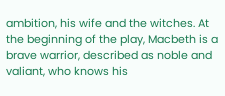ambition, his wife and the witches. At the beginning of the play, Macbeth is a brave warrior, described as noble and valiant, who knows his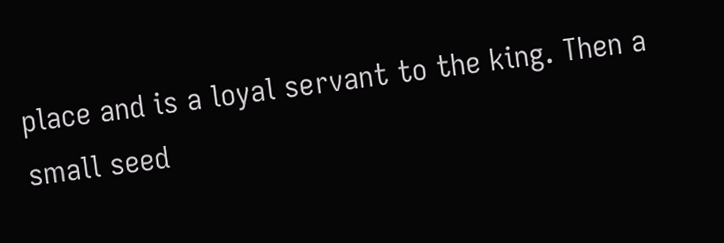place and is a loyal servant to the king. Then a small seed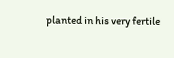planted in his very fertile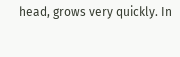head, grows very quickly. In